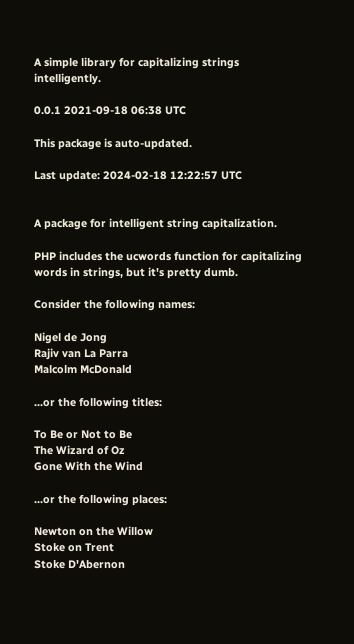A simple library for capitalizing strings intelligently.

0.0.1 2021-09-18 06:38 UTC

This package is auto-updated.

Last update: 2024-02-18 12:22:57 UTC


A package for intelligent string capitalization.

PHP includes the ucwords function for capitalizing words in strings, but it's pretty dumb.

Consider the following names:

Nigel de Jong
Rajiv van La Parra
Malcolm McDonald

...or the following titles:

To Be or Not to Be
The Wizard of Oz
Gone With the Wind

...or the following places:

Newton on the Willow
Stoke on Trent
Stoke D'Abernon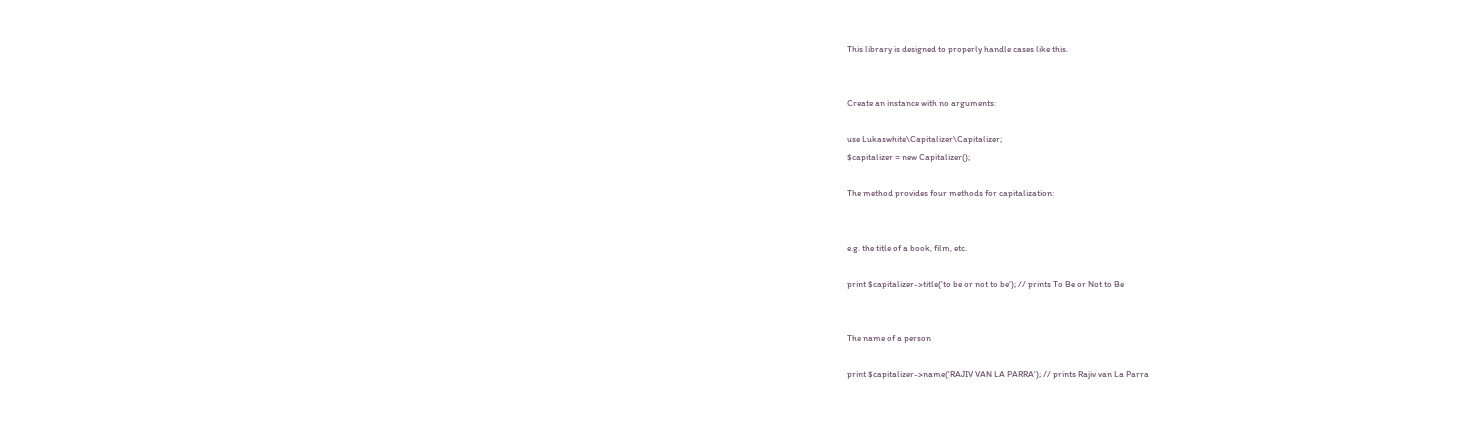This library is designed to properly handle cases like this.


Create an instance with no arguments:

use Lukaswhite\Capitalizer\Capitalizer;
$capitalizer = new Capitalizer();

The method provides four methods for capitalization:


e.g. the title of a book, film, etc.

print $capitalizer->title('to be or not to be'); // prints To Be or Not to Be


The name of a person

print $capitalizer->name('RAJIV VAN LA PARRA'); // prints Rajiv van La Parra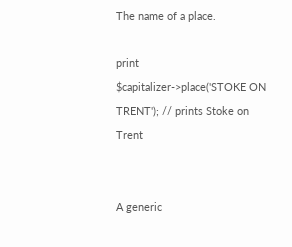The name of a place.

print $capitalizer->place('STOKE ON TRENT'); // prints Stoke on Trent


A generic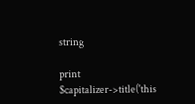string

print $capitalizer->title('this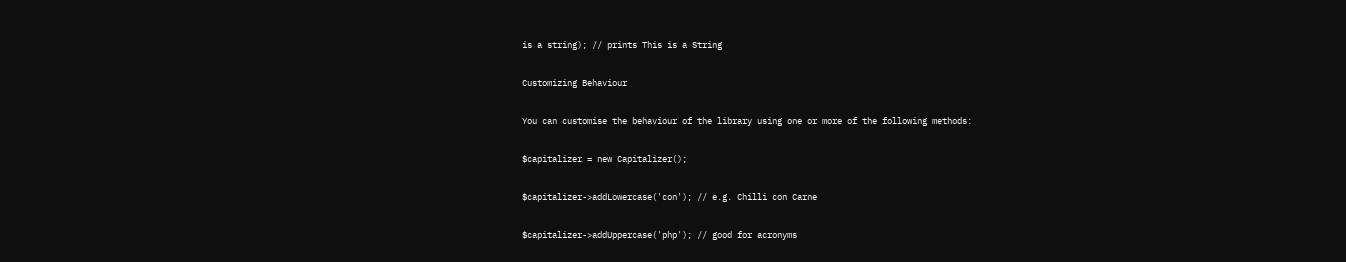is a string); // prints This is a String

Customizing Behaviour

You can customise the behaviour of the library using one or more of the following methods:

$capitalizer = new Capitalizer();

$capitalizer->addLowercase('con'); // e.g. Chilli con Carne

$capitalizer->addUppercase('php'); // good for acronyms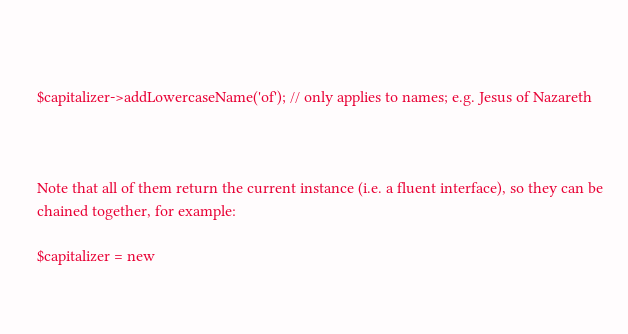$capitalizer->addLowercaseName('of'); // only applies to names; e.g. Jesus of Nazareth



Note that all of them return the current instance (i.e. a fluent interface), so they can be chained together, for example:

$capitalizer = new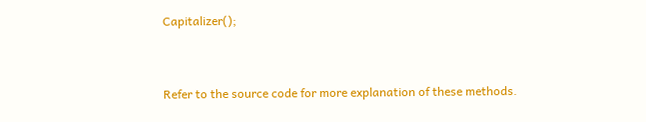Capitalizer();


Refer to the source code for more explanation of these methods.